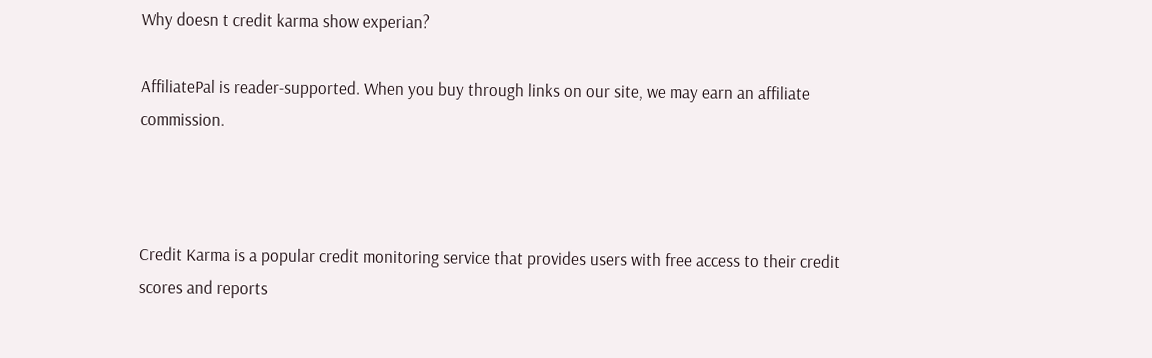Why doesn t credit karma show experian?

AffiliatePal is reader-supported. When you buy through links on our site, we may earn an affiliate commission.



Credit Karma is a popular credit monitoring service that provides users with free access to their credit scores and reports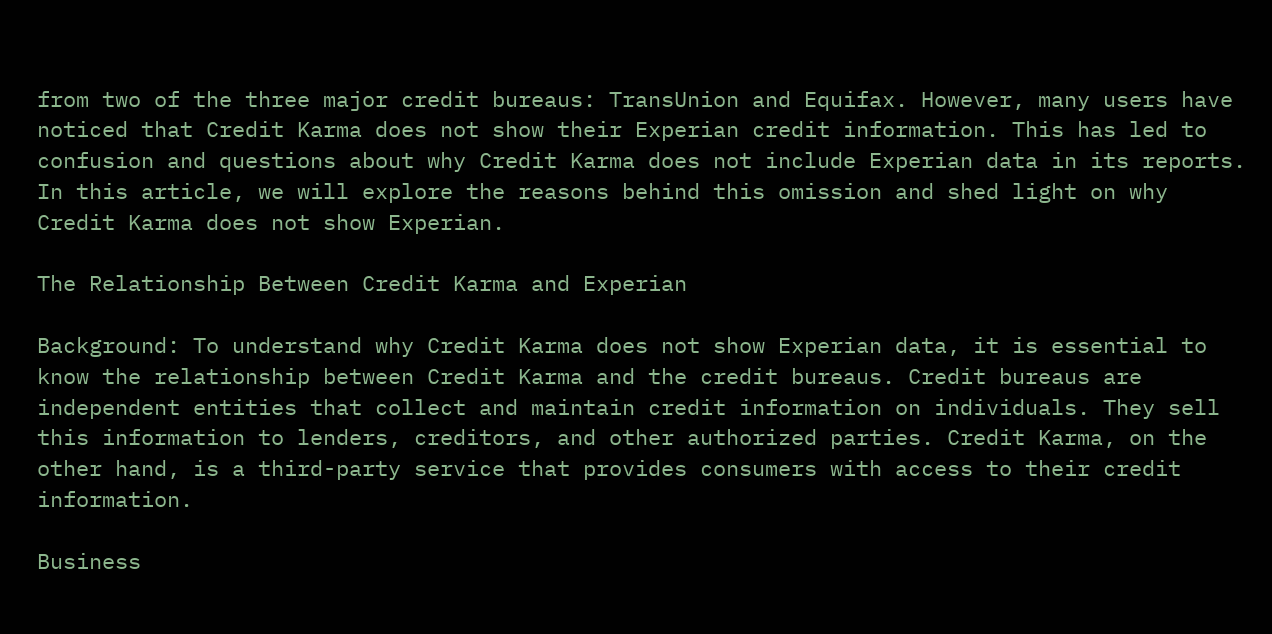from two of the three major credit bureaus: TransUnion and Equifax. However, many users have noticed that Credit Karma does not show their Experian credit information. This has led to confusion and questions about why Credit Karma does not include Experian data in its reports. In this article, we will explore the reasons behind this omission and shed light on why Credit Karma does not show Experian.

The Relationship Between Credit Karma and Experian

Background: To understand why Credit Karma does not show Experian data, it is essential to know the relationship between Credit Karma and the credit bureaus. Credit bureaus are independent entities that collect and maintain credit information on individuals. They sell this information to lenders, creditors, and other authorized parties. Credit Karma, on the other hand, is a third-party service that provides consumers with access to their credit information.

Business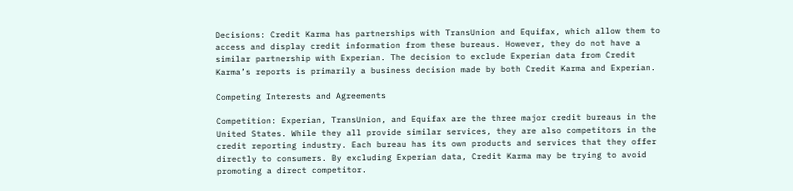Decisions: Credit Karma has partnerships with TransUnion and Equifax, which allow them to access and display credit information from these bureaus. However, they do not have a similar partnership with Experian. The decision to exclude Experian data from Credit Karma’s reports is primarily a business decision made by both Credit Karma and Experian.

Competing Interests and Agreements

Competition: Experian, TransUnion, and Equifax are the three major credit bureaus in the United States. While they all provide similar services, they are also competitors in the credit reporting industry. Each bureau has its own products and services that they offer directly to consumers. By excluding Experian data, Credit Karma may be trying to avoid promoting a direct competitor.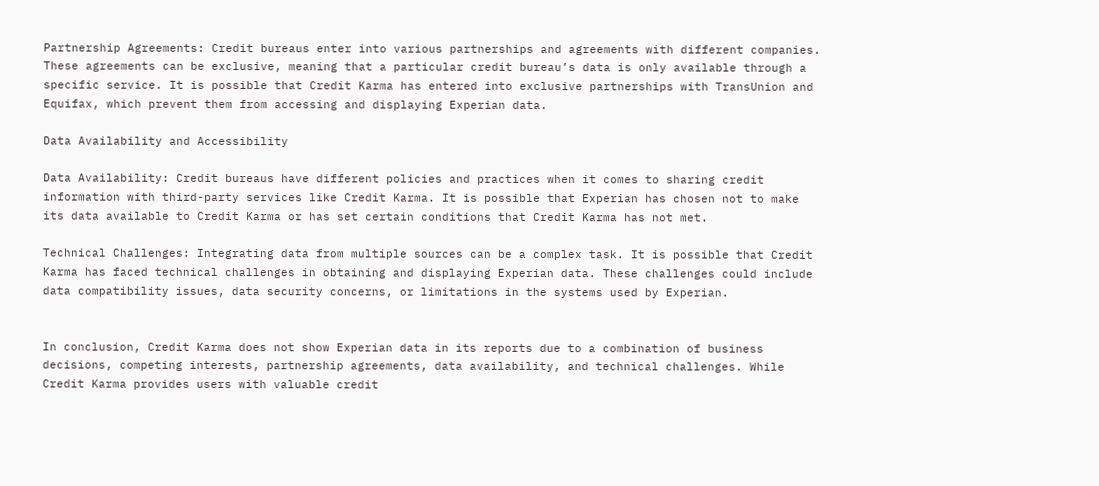Partnership Agreements: Credit bureaus enter into various partnerships and agreements with different companies. These agreements can be exclusive, meaning that a particular credit bureau’s data is only available through a specific service. It is possible that Credit Karma has entered into exclusive partnerships with TransUnion and Equifax, which prevent them from accessing and displaying Experian data.

Data Availability and Accessibility

Data Availability: Credit bureaus have different policies and practices when it comes to sharing credit information with third-party services like Credit Karma. It is possible that Experian has chosen not to make its data available to Credit Karma or has set certain conditions that Credit Karma has not met.

Technical Challenges: Integrating data from multiple sources can be a complex task. It is possible that Credit Karma has faced technical challenges in obtaining and displaying Experian data. These challenges could include data compatibility issues, data security concerns, or limitations in the systems used by Experian.


In conclusion, Credit Karma does not show Experian data in its reports due to a combination of business decisions, competing interests, partnership agreements, data availability, and technical challenges. While Credit Karma provides users with valuable credit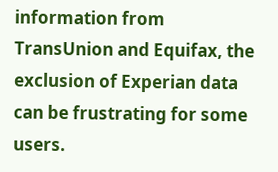information from TransUnion and Equifax, the exclusion of Experian data can be frustrating for some users.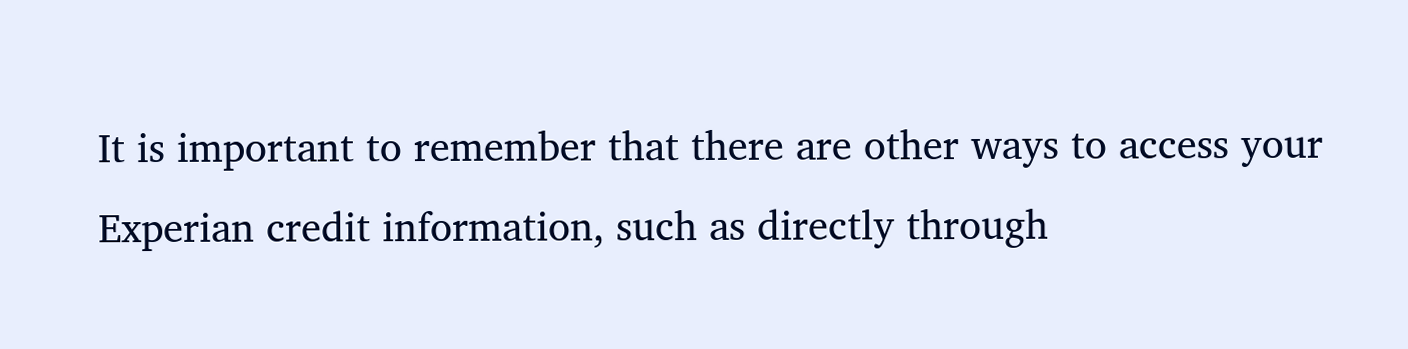It is important to remember that there are other ways to access your Experian credit information, such as directly through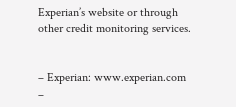Experian’s website or through other credit monitoring services.


– Experian: www.experian.com
–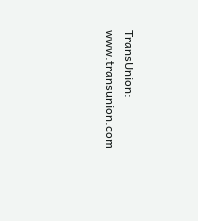TransUnion: www.transunion.com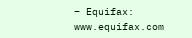– Equifax: www.equifax.com